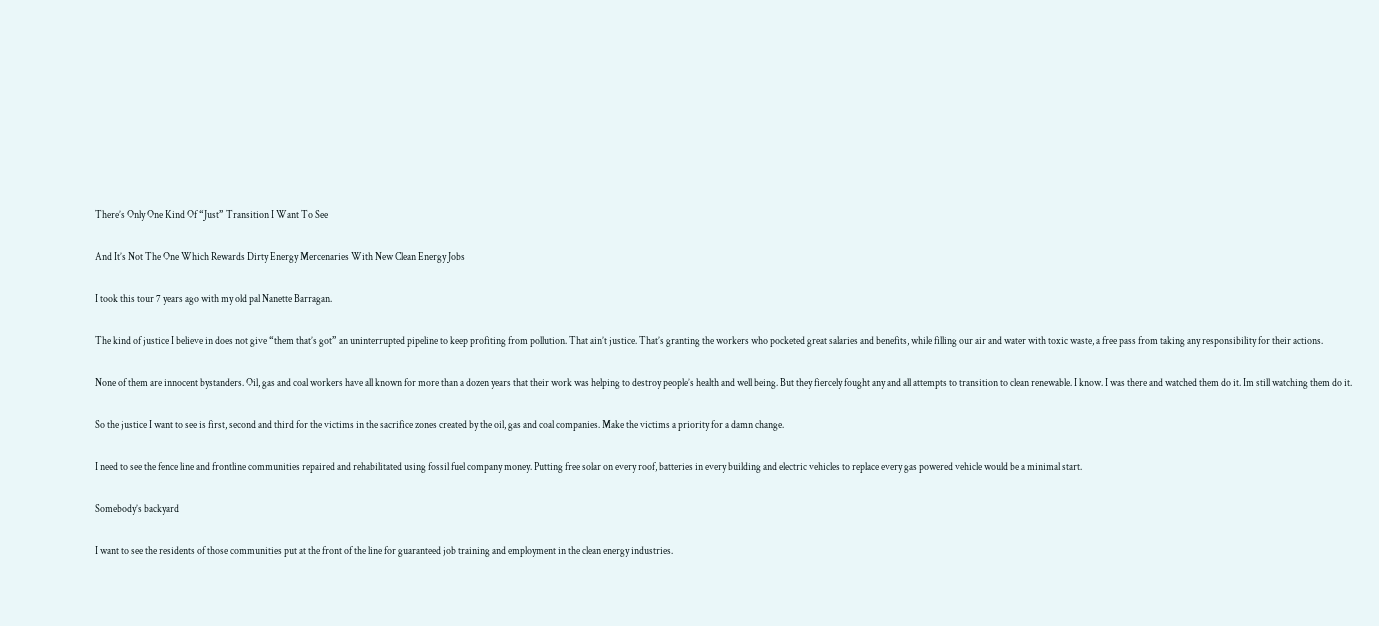There’s Only One Kind Of “Just” Transition I Want To See

And It’s Not The One Which Rewards Dirty Energy Mercenaries With New Clean Energy Jobs

I took this tour 7 years ago with my old pal Nanette Barragan.

The kind of justice I believe in does not give “them that’s got” an uninterrupted pipeline to keep profiting from pollution. That ain’t justice. That’s granting the workers who pocketed great salaries and benefits, while filling our air and water with toxic waste, a free pass from taking any responsibility for their actions.

None of them are innocent bystanders. Oil, gas and coal workers have all known for more than a dozen years that their work was helping to destroy people’s health and well being. But they fiercely fought any and all attempts to transition to clean renewable. I know. I was there and watched them do it. Im still watching them do it.

So the justice I want to see is first, second and third for the victims in the sacrifice zones created by the oil, gas and coal companies. Make the victims a priority for a damn change.

I need to see the fence line and frontline communities repaired and rehabilitated using fossil fuel company money. Putting free solar on every roof, batteries in every building and electric vehicles to replace every gas powered vehicle would be a minimal start.

Somebody’s backyard

I want to see the residents of those communities put at the front of the line for guaranteed job training and employment in the clean energy industries.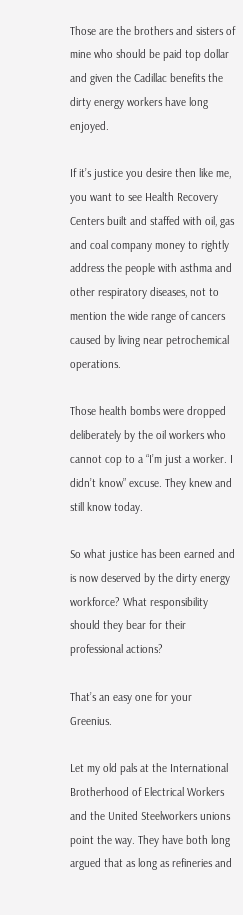Those are the brothers and sisters of mine who should be paid top dollar and given the Cadillac benefits the dirty energy workers have long enjoyed.

If it’s justice you desire then like me, you want to see Health Recovery Centers built and staffed with oil, gas and coal company money to rightly address the people with asthma and other respiratory diseases, not to mention the wide range of cancers caused by living near petrochemical operations.

Those health bombs were dropped deliberately by the oil workers who cannot cop to a “I’m just a worker. I didn’t know” excuse. They knew and still know today.

So what justice has been earned and is now deserved by the dirty energy workforce? What responsibility should they bear for their professional actions?

That’s an easy one for your Greenius.

Let my old pals at the International Brotherhood of Electrical Workers and the United Steelworkers unions point the way. They have both long argued that as long as refineries and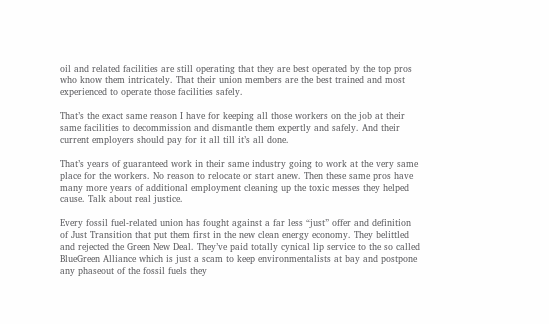oil and related facilities are still operating that they are best operated by the top pros who know them intricately. That their union members are the best trained and most experienced to operate those facilities safely.

That’s the exact same reason I have for keeping all those workers on the job at their same facilities to decommission and dismantle them expertly and safely. And their current employers should pay for it all till it’s all done.

That’s years of guaranteed work in their same industry going to work at the very same place for the workers. No reason to relocate or start anew. Then these same pros have many more years of additional employment cleaning up the toxic messes they helped cause. Talk about real justice.

Every fossil fuel-related union has fought against a far less “just” offer and definition of Just Transition that put them first in the new clean energy economy. They belittled and rejected the Green New Deal. They’ve paid totally cynical lip service to the so called BlueGreen Alliance which is just a scam to keep environmentalists at bay and postpone any phaseout of the fossil fuels they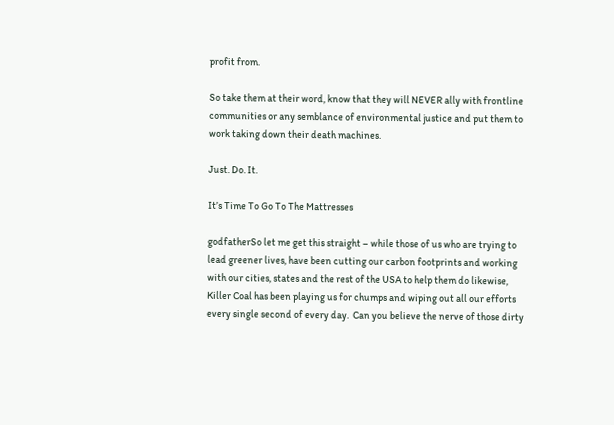profit from.

So take them at their word, know that they will NEVER ally with frontline communities or any semblance of environmental justice and put them to work taking down their death machines.

Just. Do. It.

It’s Time To Go To The Mattresses

godfatherSo let me get this straight – while those of us who are trying to lead greener lives, have been cutting our carbon footprints and working with our cities, states and the rest of the USA to help them do likewise, Killer Coal has been playing us for chumps and wiping out all our efforts every single second of every day.  Can you believe the nerve of those dirty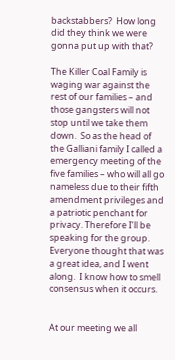backstabbers?  How long did they think we were gonna put up with that?

The Killer Coal Family is waging war against the rest of our families – and those gangsters will not stop until we take them down.  So as the head of the Galliani family I called a emergency meeting of the five families – who will all go nameless due to their fifth amendment privileges and a patriotic penchant for privacy. Therefore I’ll be speaking for the group.  Everyone thought that was a great idea, and I went along.  I know how to smell consensus when it occurs.


At our meeting we all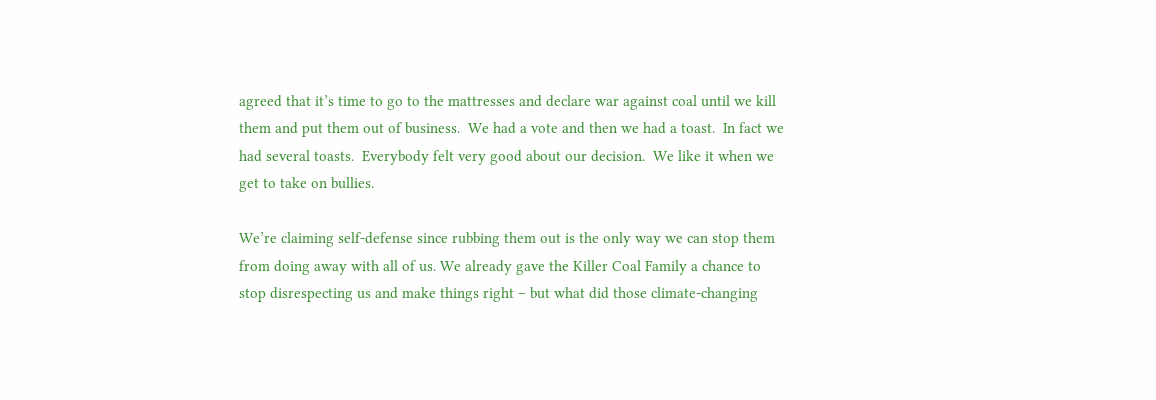agreed that it’s time to go to the mattresses and declare war against coal until we kill them and put them out of business.  We had a vote and then we had a toast.  In fact we had several toasts.  Everybody felt very good about our decision.  We like it when we get to take on bullies.

We’re claiming self-defense since rubbing them out is the only way we can stop them from doing away with all of us. We already gave the Killer Coal Family a chance to stop disrespecting us and make things right – but what did those climate-changing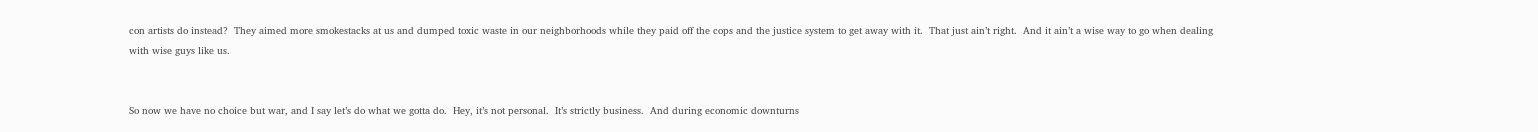con artists do instead?  They aimed more smokestacks at us and dumped toxic waste in our neighborhoods while they paid off the cops and the justice system to get away with it.  That just ain’t right.  And it ain’t a wise way to go when dealing with wise guys like us.


So now we have no choice but war, and I say let’s do what we gotta do.  Hey, it’s not personal.  It’s strictly business.  And during economic downturns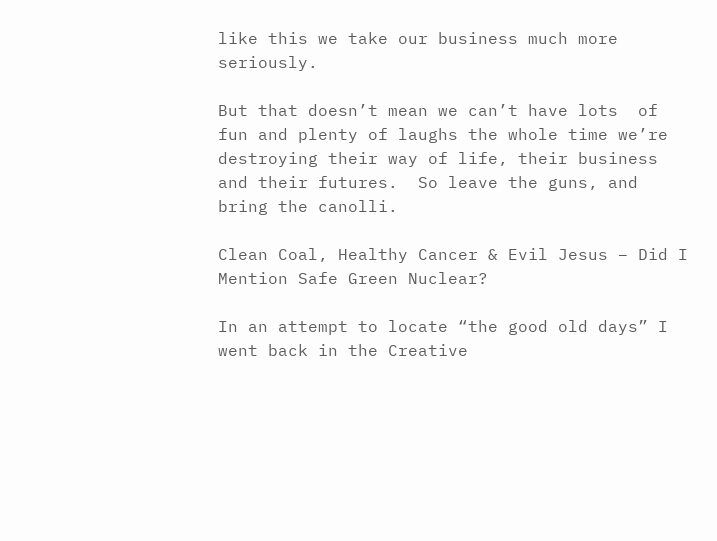like this we take our business much more seriously.

But that doesn’t mean we can’t have lots  of fun and plenty of laughs the whole time we’re destroying their way of life, their business and their futures.  So leave the guns, and bring the canolli.

Clean Coal, Healthy Cancer & Evil Jesus – Did I Mention Safe Green Nuclear?

In an attempt to locate “the good old days” I went back in the Creative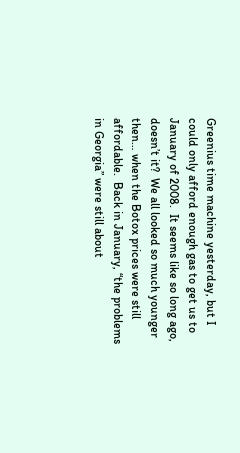Greenius time machine yesterday, but I could only afford enough gas to get us to January of 2008.  It seems like so long ago, doesn’t it?  We all looked so much younger then… when the Botox prices were still affordable.  Back in January, “the problems in Georgia” were still about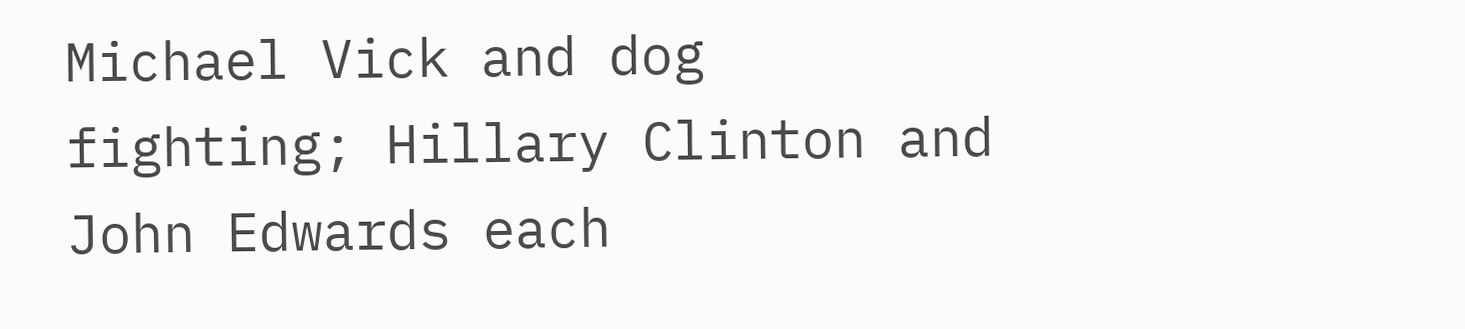Michael Vick and dog fighting; Hillary Clinton and John Edwards each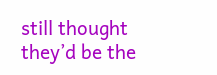still thought they’d be the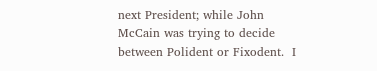next President; while John McCain was trying to decide between Polident or Fixodent.  I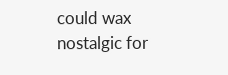could wax nostalgic for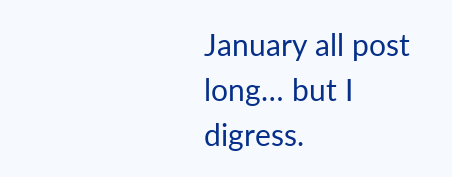January all post long… but I digress.